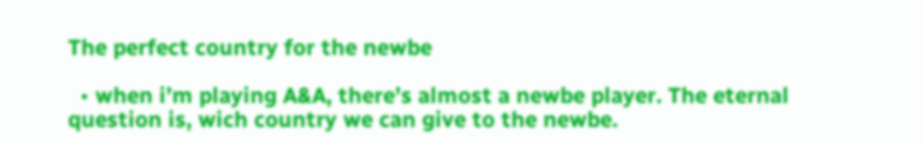The perfect country for the newbe

  • when i’m playing A&A, there’s almost a newbe player. The eternal question is, wich country we can give to the newbe.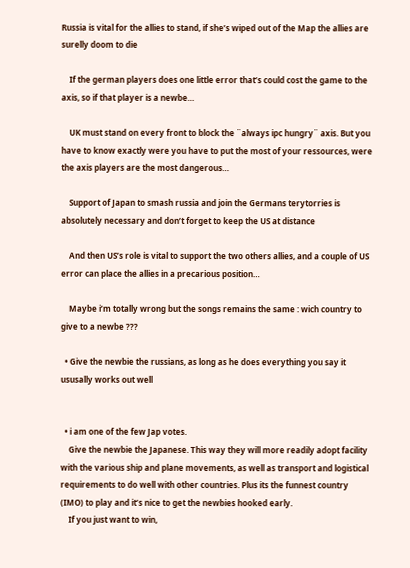Russia is vital for the allies to stand, if she’s wiped out of the Map the allies are surelly doom to die

    If the german players does one little error that’s could cost the game to the axis, so if that player is a newbe…

    UK must stand on every front to block the ¨always ipc hungry¨ axis. But you have to know exactly were you have to put the most of your ressources, were the axis players are the most dangerous…

    Support of Japan to smash russia and join the Germans terytorries is absolutely necessary and don’t forget to keep the US at distance

    And then US’s role is vital to support the two others allies, and a couple of US error can place the allies in a precarious position…

    Maybe i’m totally wrong but the songs remains the same : wich country to give to a newbe ???

  • Give the newbie the russians, as long as he does everything you say it ususally works out well


  • i am one of the few Jap votes.
    Give the newbie the Japanese. This way they will more readily adopt facility with the various ship and plane movements, as well as transport and logistical requirements to do well with other countries. Plus its the funnest country (IMO) to play and it’s nice to get the newbies hooked early.
    If you just want to win,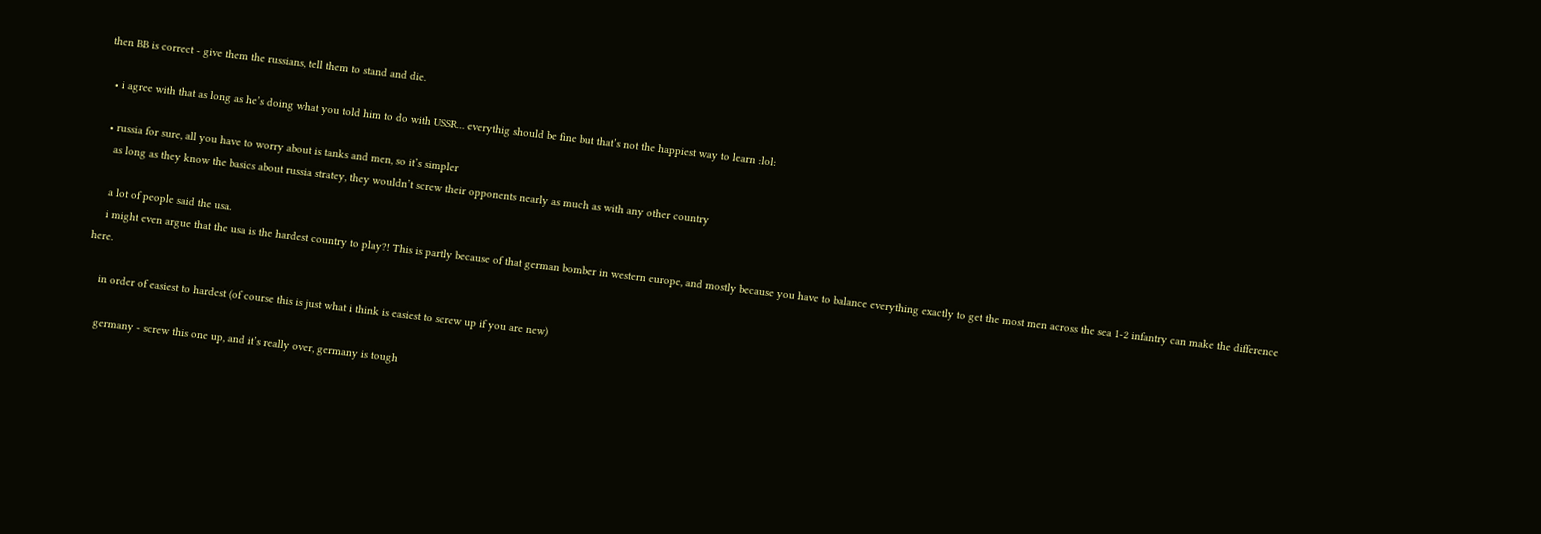then BB is correct - give them the russians, tell them to stand and die.

  • i agree with that as long as he’s doing what you told him to do with USSR… everythig should be fine but that’s not the happiest way to learn :lol:

  • russia for sure, all you have to worry about is tanks and men, so it’s simpler
    as long as they know the basics about russia stratey, they wouldn’t screw their opponents nearly as much as with any other country

    a lot of people said the usa.
    i might even argue that the usa is the hardest country to play?! This is partly because of that german bomber in western europe, and mostly because you have to balance everything exactly to get the most men across the sea 1-2 infantry can make the difference here.

    in order of easiest to hardest (of course this is just what i think is easiest to screw up if you are new)

    germany - screw this one up, and it’s really over, germany is tough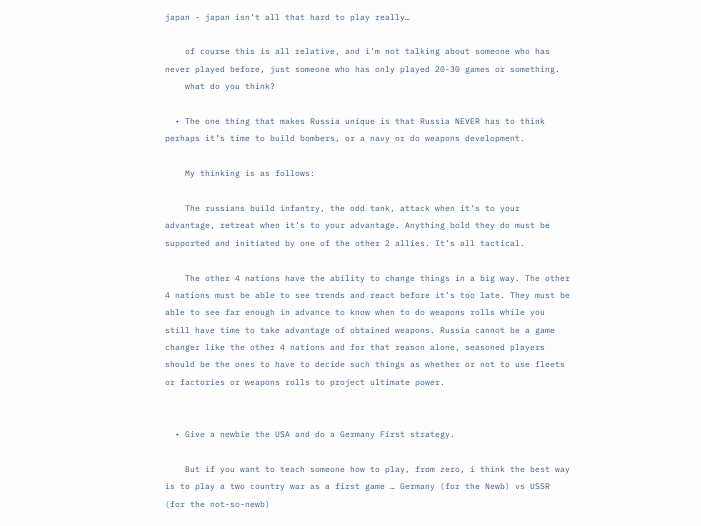japan - japan isn’t all that hard to play really…

    of course this is all relative, and i’m not talking about someone who has never played before, just someone who has only played 20-30 games or something.
    what do you think?

  • The one thing that makes Russia unique is that Russia NEVER has to think perhaps it’s time to build bombers, or a navy or do weapons development.

    My thinking is as follows:

    The russians build infantry, the odd tank, attack when it’s to your advantage, retreat when it’s to your advantage. Anything bold they do must be supported and initiated by one of the other 2 allies. It’s all tactical.

    The other 4 nations have the ability to change things in a big way. The other 4 nations must be able to see trends and react before it’s too late. They must be able to see far enough in advance to know when to do weapons rolls while you still have time to take advantage of obtained weapons. Russia cannot be a game changer like the other 4 nations and for that reason alone, seasoned players should be the ones to have to decide such things as whether or not to use fleets or factories or weapons rolls to project ultimate power.


  • Give a newbie the USA and do a Germany First strategy.

    But if you want to teach someone how to play, from zero, i think the best way is to play a two country war as a first game … Germany (for the Newb) vs USSR (for the not-so-newb)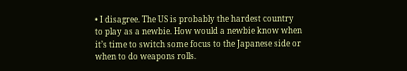• I disagree. The US is probably the hardest country to play as a newbie. How would a newbie know when it’s time to switch some focus to the Japanese side or when to do weapons rolls.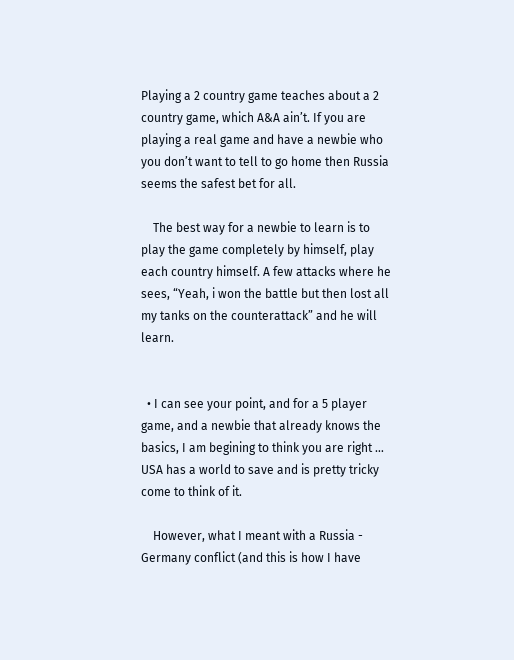Playing a 2 country game teaches about a 2 country game, which A&A ain’t. If you are playing a real game and have a newbie who you don’t want to tell to go home then Russia seems the safest bet for all.

    The best way for a newbie to learn is to play the game completely by himself, play each country himself. A few attacks where he sees, “Yeah, i won the battle but then lost all my tanks on the counterattack” and he will learn.


  • I can see your point, and for a 5 player game, and a newbie that already knows the basics, I am begining to think you are right … USA has a world to save and is pretty tricky come to think of it.

    However, what I meant with a Russia - Germany conflict (and this is how I have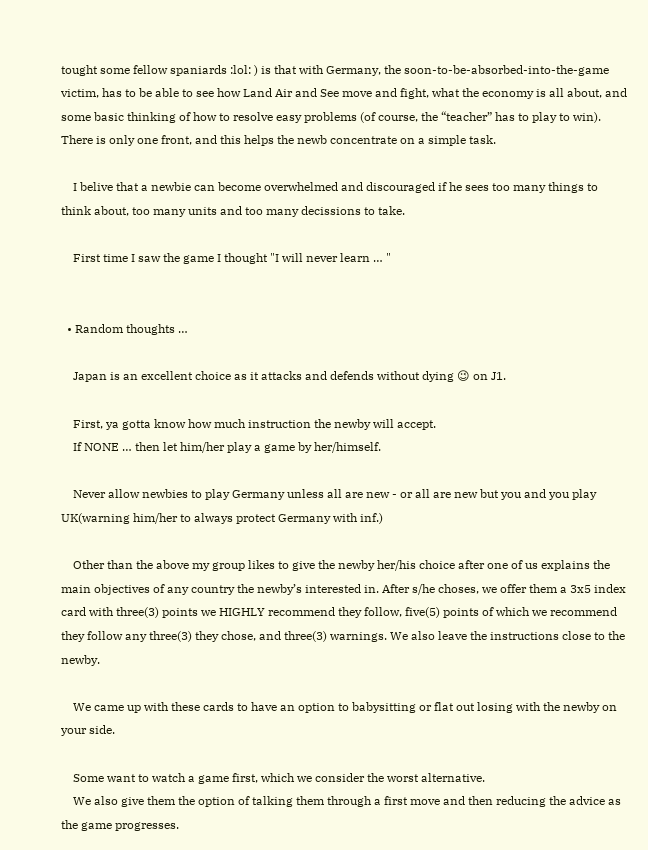tought some fellow spaniards :lol: ) is that with Germany, the soon-to-be-absorbed-into-the-game victim, has to be able to see how Land Air and See move and fight, what the economy is all about, and some basic thinking of how to resolve easy problems (of course, the “teacher” has to play to win). There is only one front, and this helps the newb concentrate on a simple task.

    I belive that a newbie can become overwhelmed and discouraged if he sees too many things to think about, too many units and too many decissions to take.

    First time I saw the game I thought "I will never learn … "


  • Random thoughts …

    Japan is an excellent choice as it attacks and defends without dying 😉 on J1.

    First, ya gotta know how much instruction the newby will accept.
    If NONE … then let him/her play a game by her/himself.

    Never allow newbies to play Germany unless all are new - or all are new but you and you play UK(warning him/her to always protect Germany with inf.)

    Other than the above my group likes to give the newby her/his choice after one of us explains the main objectives of any country the newby’s interested in. After s/he choses, we offer them a 3x5 index card with three(3) points we HIGHLY recommend they follow, five(5) points of which we recommend they follow any three(3) they chose, and three(3) warnings. We also leave the instructions close to the newby.

    We came up with these cards to have an option to babysitting or flat out losing with the newby on your side.

    Some want to watch a game first, which we consider the worst alternative.
    We also give them the option of talking them through a first move and then reducing the advice as the game progresses.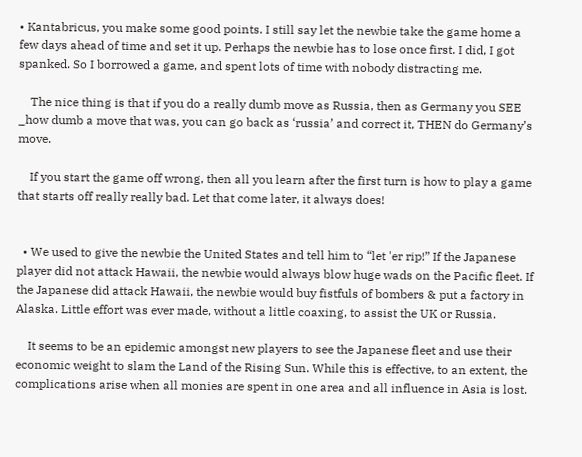• Kantabricus, you make some good points. I still say let the newbie take the game home a few days ahead of time and set it up. Perhaps the newbie has to lose once first. I did, I got spanked. So I borrowed a game, and spent lots of time with nobody distracting me.

    The nice thing is that if you do a really dumb move as Russia, then as Germany you SEE _how dumb a move that was, you can go back as ‘russia’ and correct it, THEN do Germany’s move.

    If you start the game off wrong, then all you learn after the first turn is how to play a game that starts off really really bad. Let that come later, it always does!


  • We used to give the newbie the United States and tell him to “let 'er rip!” If the Japanese player did not attack Hawaii, the newbie would always blow huge wads on the Pacific fleet. If the Japanese did attack Hawaii, the newbie would buy fistfuls of bombers & put a factory in Alaska. Little effort was ever made, without a little coaxing, to assist the UK or Russia.

    It seems to be an epidemic amongst new players to see the Japanese fleet and use their economic weight to slam the Land of the Rising Sun. While this is effective, to an extent, the complications arise when all monies are spent in one area and all influence in Asia is lost.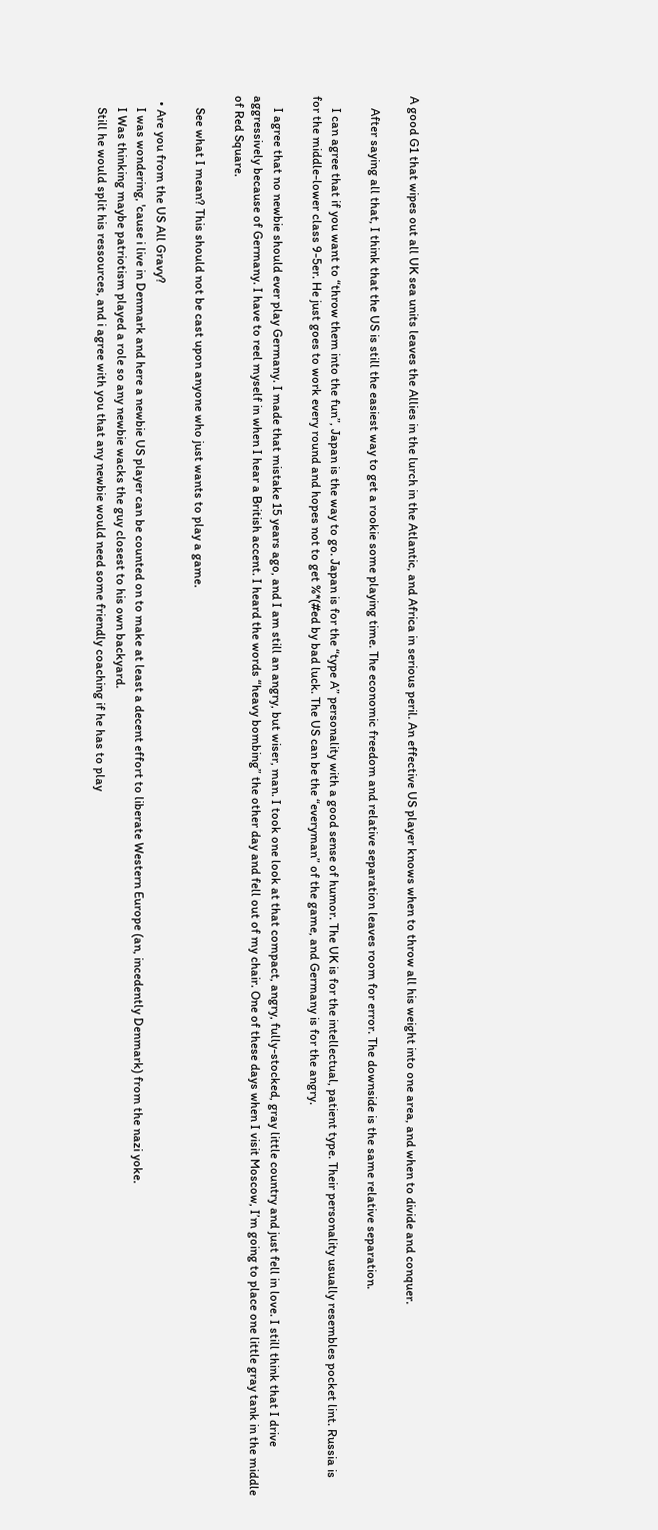A good G1 that wipes out all UK sea units leaves the Allies in the lurch in the Atlantic, and Africa in serious peril. An effective US player knows when to throw all his weight into one area, and when to divide and conquer.

    After saying all that, I think that the US is still the easiest way to get a rookie some playing time. The economic freedom and relative separation leaves room for error. The downside is the same relative separation.

    I can agree that if you want to “throw them into the fun”, Japan is the way to go. Japan is for the “type A” personality with a good sense of humor. The UK is for the intellectual, patient type. Their personality usually resembles pocket lint. Russia is for the middle-lower class 9-5er. He just goes to work every round and hopes not to get %*(#ed by bad luck. The US can be the “everyman” of the game, and Germany is for the angry.

    I agree that no newbie should ever play Germany. I made that mistake 15 years ago, and I am still an angry, but wiser, man. I took one look at that compact, angry, fully-stocked, gray little country and just fell in love. I still think that I drive aggressively because of Germany. I have to reel myself in when I hear a British accent. I heard the words “heavy bombing” the other day and fell out of my chair. One of these days when I visit Moscow, I’m going to place one little gray tank in the middle of Red Square.

    See what I mean? This should not be cast upon anyone who just wants to play a game.

  • Are you from the US All Gravy?
    I was wondering, 'cause i live in Denmark and here a newbie US player can be counted on to make at least a decent effort to liberate Western Europe (an, incedently Denmark) from the nazi yoke.
    I Was thinking maybe patriotism played a role so any newbie wacks the guy closest to his own backyard.
    Still he would split his ressources, and i agree with you that any newbie would need some friendly coaching if he has to play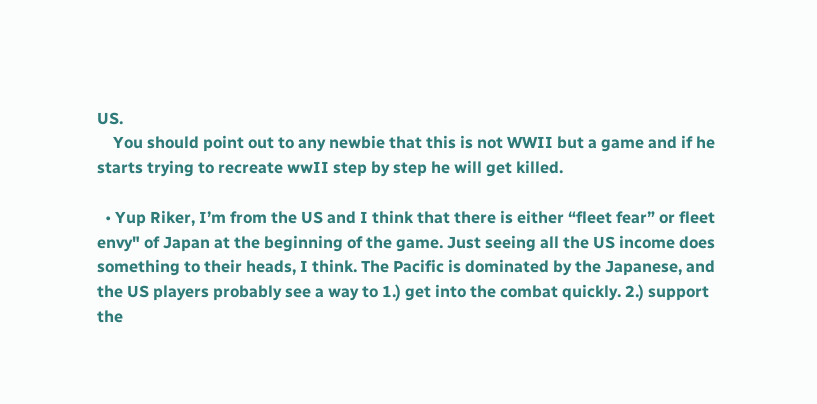US.
    You should point out to any newbie that this is not WWII but a game and if he starts trying to recreate wwII step by step he will get killed.

  • Yup Riker, I’m from the US and I think that there is either “fleet fear” or fleet envy" of Japan at the beginning of the game. Just seeing all the US income does something to their heads, I think. The Pacific is dominated by the Japanese, and the US players probably see a way to 1.) get into the combat quickly. 2.) support the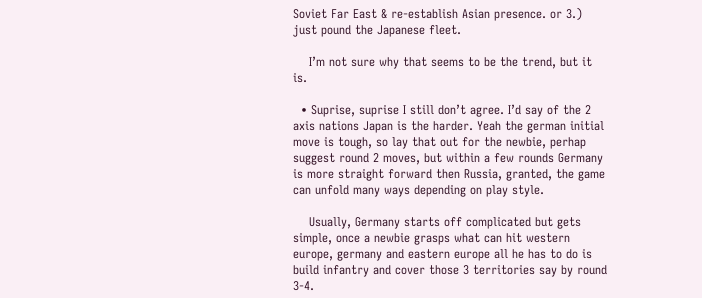Soviet Far East & re-establish Asian presence. or 3.) just pound the Japanese fleet.

    I’m not sure why that seems to be the trend, but it is.

  • Suprise, suprise I still don’t agree. I’d say of the 2 axis nations Japan is the harder. Yeah the german initial move is tough, so lay that out for the newbie, perhap suggest round 2 moves, but within a few rounds Germany is more straight forward then Russia, granted, the game can unfold many ways depending on play style.

    Usually, Germany starts off complicated but gets simple, once a newbie grasps what can hit western europe, germany and eastern europe all he has to do is build infantry and cover those 3 territories say by round 3-4.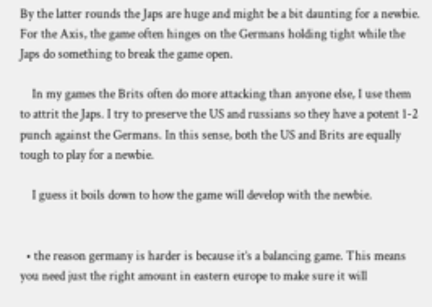By the latter rounds the Japs are huge and might be a bit daunting for a newbie. For the Axis, the game often hinges on the Germans holding tight while the Japs do something to break the game open.

    In my games the Brits often do more attacking than anyone else, I use them to attrit the Japs. I try to preserve the US and russians so they have a potent 1-2 punch against the Germans. In this sense, both the US and Brits are equally tough to play for a newbie.

    I guess it boils down to how the game will develop with the newbie.


  • the reason germany is harder is because it’s a balancing game. This means you need just the right amount in eastern europe to make sure it will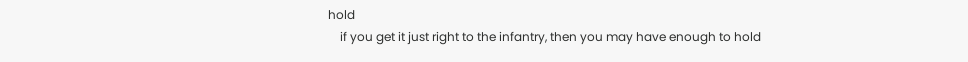hold
    if you get it just right to the infantry, then you may have enough to hold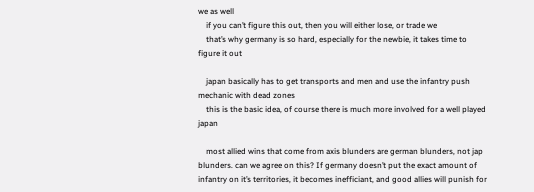we as well
    if you can’t figure this out, then you will either lose, or trade we
    that’s why germany is so hard, especially for the newbie, it takes time to figure it out

    japan basically has to get transports and men and use the infantry push mechanic with dead zones
    this is the basic idea, of course there is much more involved for a well played japan

    most allied wins that come from axis blunders are german blunders, not jap blunders. can we agree on this? If germany doesn’t put the exact amount of infantry on it’s territories, it becomes inefficiant, and good allies will punish for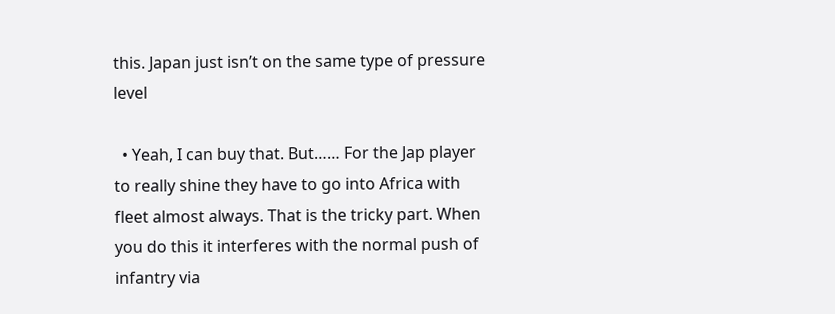this. Japan just isn’t on the same type of pressure level

  • Yeah, I can buy that. But…… For the Jap player to really shine they have to go into Africa with fleet almost always. That is the tricky part. When you do this it interferes with the normal push of infantry via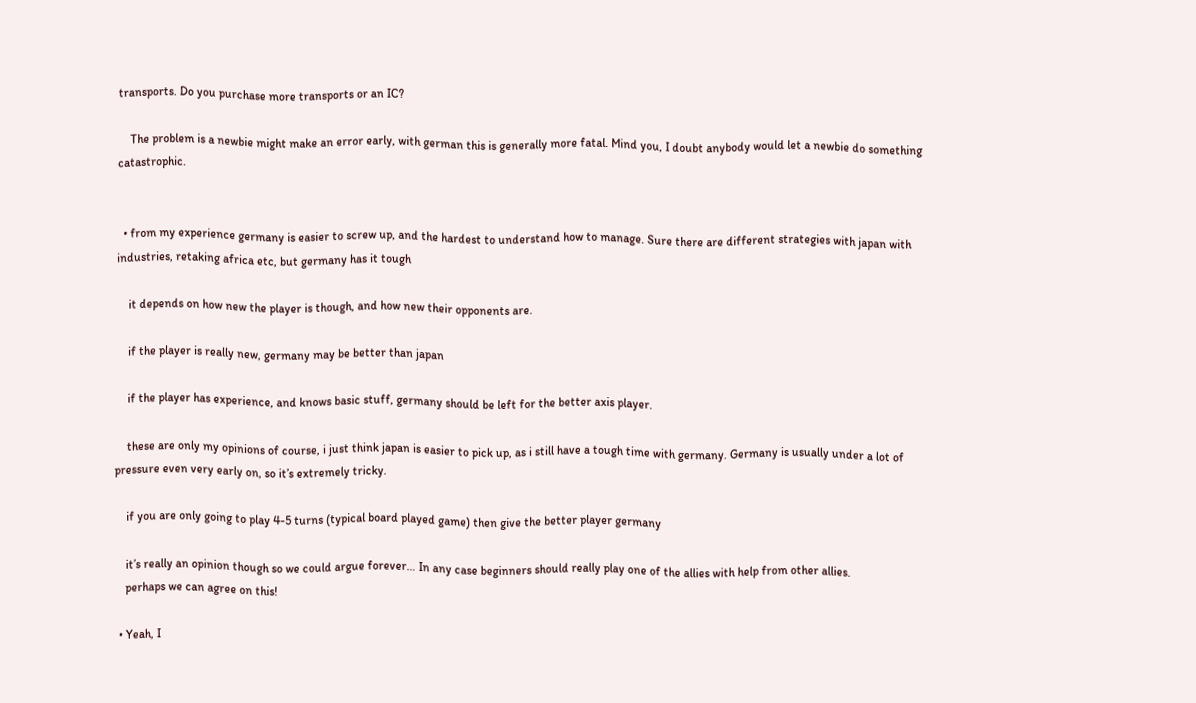transports. Do you purchase more transports or an IC?

    The problem is a newbie might make an error early, with german this is generally more fatal. Mind you, I doubt anybody would let a newbie do something catastrophic.


  • from my experience germany is easier to screw up, and the hardest to understand how to manage. Sure there are different strategies with japan with industries, retaking africa etc, but germany has it tough

    it depends on how new the player is though, and how new their opponents are.

    if the player is really new, germany may be better than japan

    if the player has experience, and knows basic stuff, germany should be left for the better axis player.

    these are only my opinions of course, i just think japan is easier to pick up, as i still have a tough time with germany. Germany is usually under a lot of pressure even very early on, so it’s extremely tricky.

    if you are only going to play 4-5 turns (typical board played game) then give the better player germany

    it’s really an opinion though so we could argue forever… In any case beginners should really play one of the allies with help from other allies.
    perhaps we can agree on this!

  • Yeah, I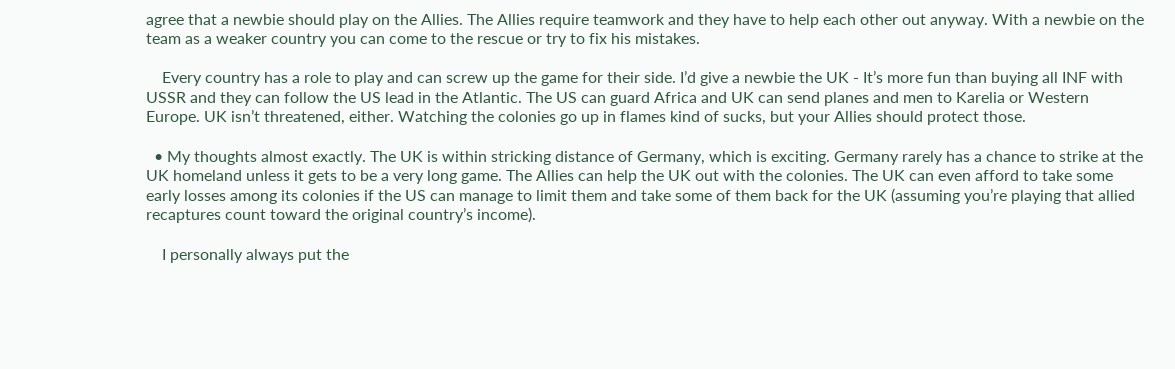agree that a newbie should play on the Allies. The Allies require teamwork and they have to help each other out anyway. With a newbie on the team as a weaker country you can come to the rescue or try to fix his mistakes.

    Every country has a role to play and can screw up the game for their side. I’d give a newbie the UK - It’s more fun than buying all INF with USSR and they can follow the US lead in the Atlantic. The US can guard Africa and UK can send planes and men to Karelia or Western Europe. UK isn’t threatened, either. Watching the colonies go up in flames kind of sucks, but your Allies should protect those.

  • My thoughts almost exactly. The UK is within stricking distance of Germany, which is exciting. Germany rarely has a chance to strike at the UK homeland unless it gets to be a very long game. The Allies can help the UK out with the colonies. The UK can even afford to take some early losses among its colonies if the US can manage to limit them and take some of them back for the UK (assuming you’re playing that allied recaptures count toward the original country’s income).

    I personally always put the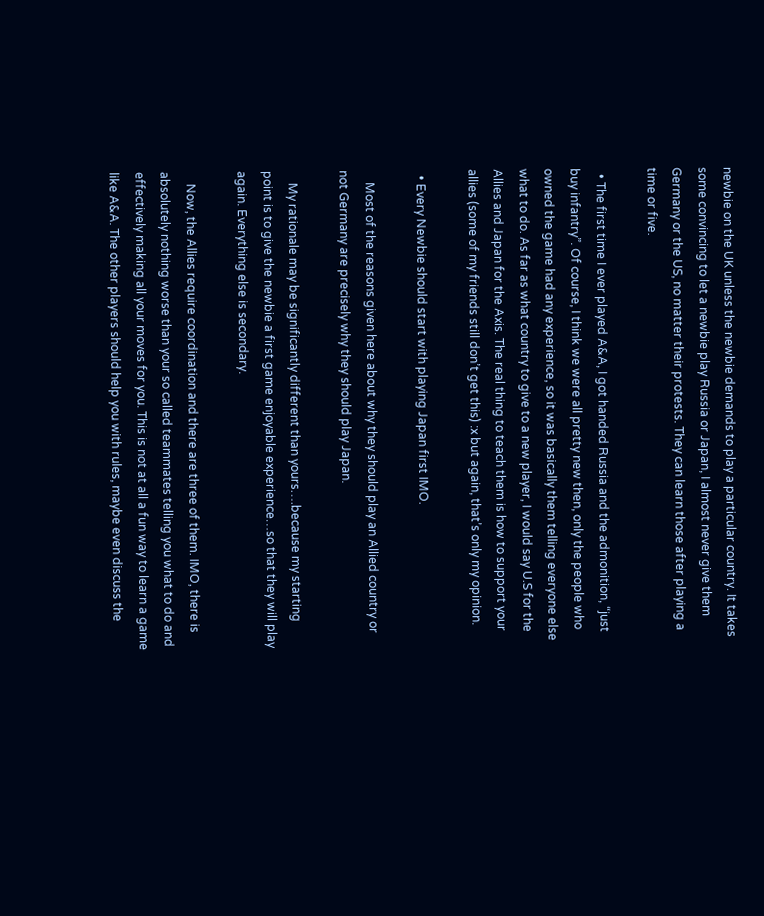newbie on the UK unless the newbie demands to play a particular country. It takes some convincing to let a newbie play Russia or Japan, I almost never give them Germany or the US, no matter their protests. They can learn those after playing a time or five.

  • The first time I ever played A&A, I got handed Russia and the admonition, “just buy infantry”. Of course, I think we were all pretty new then, only the people who owned the game had any experience, so it was basically them telling everyone else what to do. As far as what country to give to a new player, I would say U.S for the Allies and Japan for the Axis. The real thing to teach them is how to support your allies (some of my friends still don’t get this) :x but again, that’s only my opinion.

  • Every Newbie should start with playing Japan first IMO.

    Most of the reasons given here about why they should play an Allied country or not Germany are precisely why they should play Japan.

    My rationale may be significantly different than yours….because my starting point is to give the newbie a first game enjoyable experience…so that they will play again. Everything else is secondary.

    Now, the Allies require coordination and there are three of them. IMO, there is absolutely nothing worse than your so called teammates telling you what to do and effectively making all your moves for you. This is not at all a fun way to learn a game like A&A. The other players should help you with rules, maybe even discuss the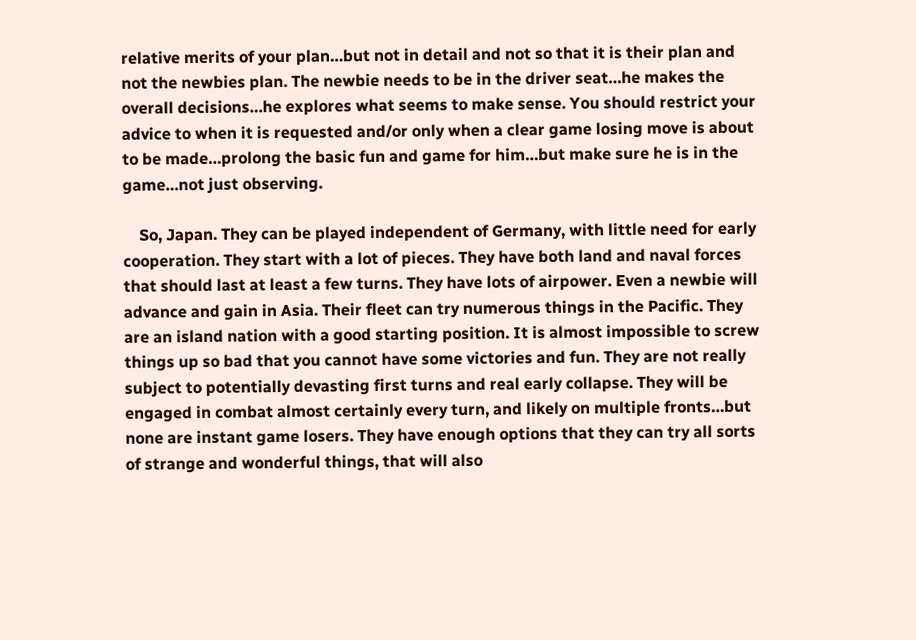relative merits of your plan…but not in detail and not so that it is their plan and not the newbies plan. The newbie needs to be in the driver seat…he makes the overall decisions…he explores what seems to make sense. You should restrict your advice to when it is requested and/or only when a clear game losing move is about to be made…prolong the basic fun and game for him…but make sure he is in the game…not just observing.

    So, Japan. They can be played independent of Germany, with little need for early cooperation. They start with a lot of pieces. They have both land and naval forces that should last at least a few turns. They have lots of airpower. Even a newbie will advance and gain in Asia. Their fleet can try numerous things in the Pacific. They are an island nation with a good starting position. It is almost impossible to screw things up so bad that you cannot have some victories and fun. They are not really subject to potentially devasting first turns and real early collapse. They will be engaged in combat almost certainly every turn, and likely on multiple fronts…but none are instant game losers. They have enough options that they can try all sorts of strange and wonderful things, that will also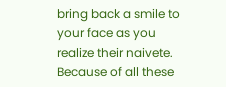bring back a smile to your face as you realize their naivete. Because of all these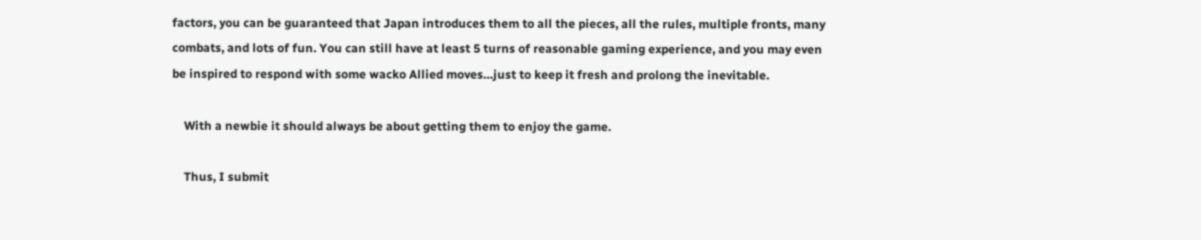factors, you can be guaranteed that Japan introduces them to all the pieces, all the rules, multiple fronts, many combats, and lots of fun. You can still have at least 5 turns of reasonable gaming experience, and you may even be inspired to respond with some wacko Allied moves…just to keep it fresh and prolong the inevitable.

    With a newbie it should always be about getting them to enjoy the game.

    Thus, I submit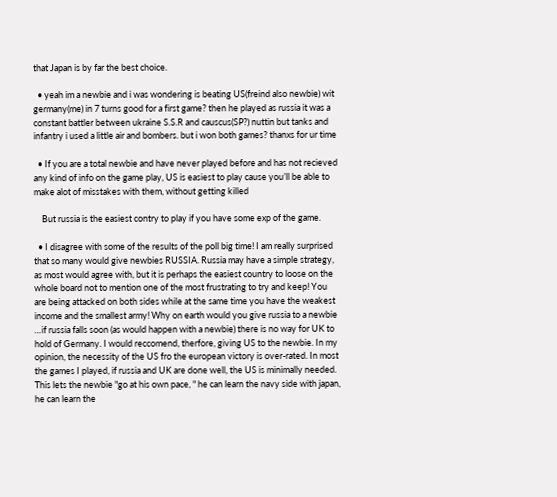that Japan is by far the best choice.

  • yeah im a newbie and i was wondering is beating US(freind also newbie) wit germany(me) in 7 turns good for a first game? then he played as russia it was a constant battler between ukraine S.S.R and causcus(SP?) nuttin but tanks and infantry i used a little air and bombers. but i won both games? thanxs for ur time

  • If you are a total newbie and have never played before and has not recieved any kind of info on the game play, US is easiest to play cause you’ll be able to make alot of misstakes with them, without getting killed

    But russia is the easiest contry to play if you have some exp of the game.

  • I disagree with some of the results of the poll big time! I am really surprised that so many would give newbies RUSSIA. Russia may have a simple strategy, as most would agree with, but it is perhaps the easiest country to loose on the whole board not to mention one of the most frustrating to try and keep! You are being attacked on both sides while at the same time you have the weakest income and the smallest army! Why on earth would you give russia to a newbie …if russia falls soon (as would happen with a newbie) there is no way for UK to hold of Germany. I would reccomend, therfore, giving US to the newbie. In my opinion, the necessity of the US fro the european victory is over-rated. In most the games I played, if russia and UK are done well, the US is minimally needed. This lets the newbie "go at his own pace, " he can learn the navy side with japan, he can learn the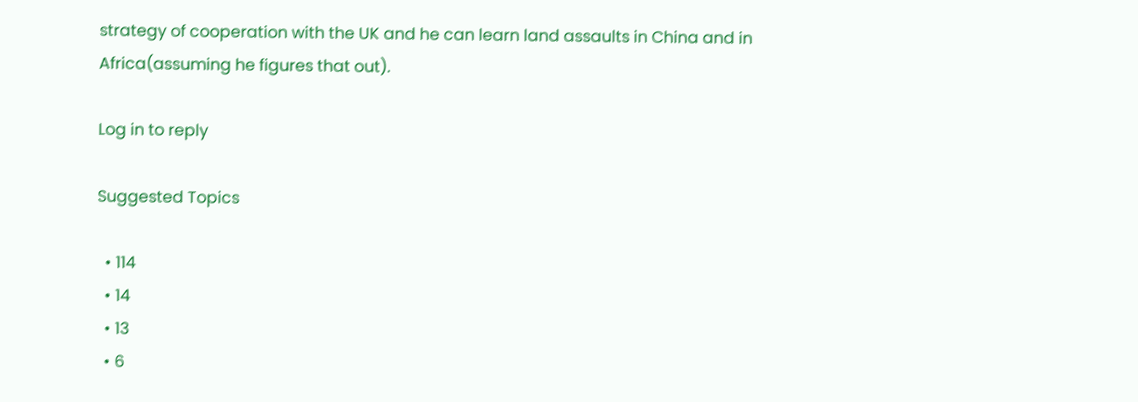strategy of cooperation with the UK and he can learn land assaults in China and in Africa(assuming he figures that out).

Log in to reply

Suggested Topics

  • 114
  • 14
  • 13
  • 6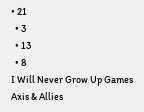• 21
  • 3
  • 13
  • 8
I Will Never Grow Up Games
Axis & Allies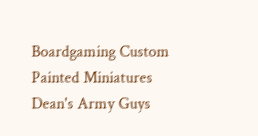Boardgaming Custom Painted Miniatures
Dean's Army Guys